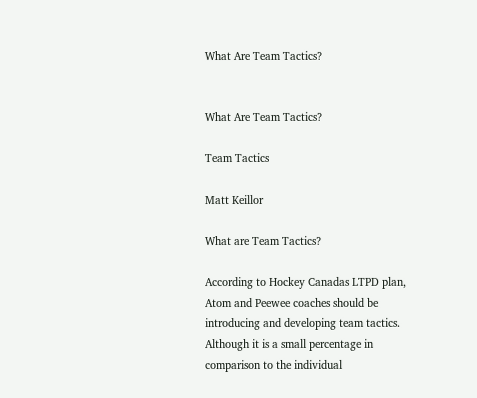What Are Team Tactics?


What Are Team Tactics?

Team Tactics

Matt Keillor

What are Team Tactics?

According to Hockey Canadas LTPD plan, Atom and Peewee coaches should be introducing and developing team tactics. Although it is a small percentage in comparison to the individual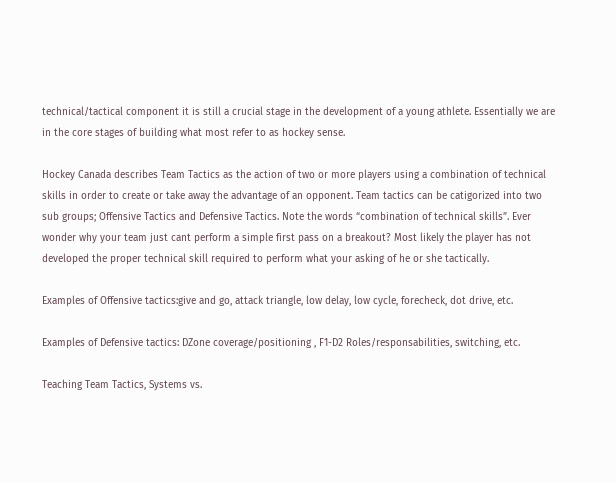technical/tactical component it is still a crucial stage in the development of a young athlete. Essentially we are in the core stages of building what most refer to as hockey sense.

Hockey Canada describes Team Tactics as the action of two or more players using a combination of technical skills in order to create or take away the advantage of an opponent. Team tactics can be catigorized into two sub groups; Offensive Tactics and Defensive Tactics. Note the words “combination of technical skills”. Ever wonder why your team just cant perform a simple first pass on a breakout? Most likely the player has not developed the proper technical skill required to perform what your asking of he or she tactically.

Examples of Offensive tactics:give and go, attack triangle, low delay, low cycle, forecheck, dot drive, etc.

Examples of Defensive tactics: DZone coverage/positioning , F1-D2 Roles/responsabilities, switching, etc.

Teaching Team Tactics, Systems vs.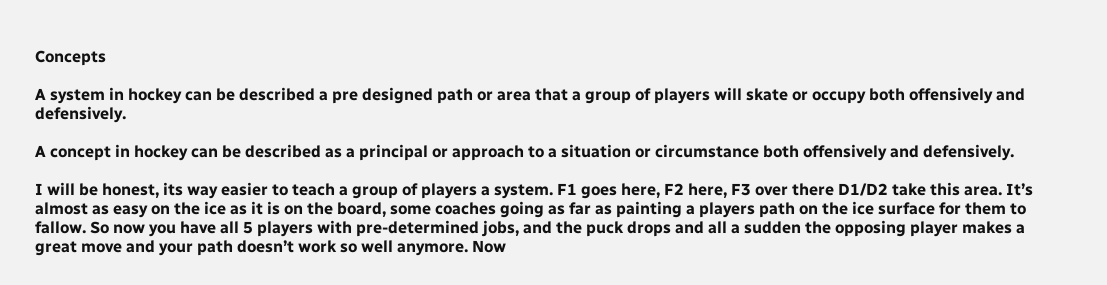Concepts

A system in hockey can be described a pre designed path or area that a group of players will skate or occupy both offensively and defensively.

A concept in hockey can be described as a principal or approach to a situation or circumstance both offensively and defensively.

I will be honest, its way easier to teach a group of players a system. F1 goes here, F2 here, F3 over there D1/D2 take this area. It’s almost as easy on the ice as it is on the board, some coaches going as far as painting a players path on the ice surface for them to fallow. So now you have all 5 players with pre-determined jobs, and the puck drops and all a sudden the opposing player makes a great move and your path doesn’t work so well anymore. Now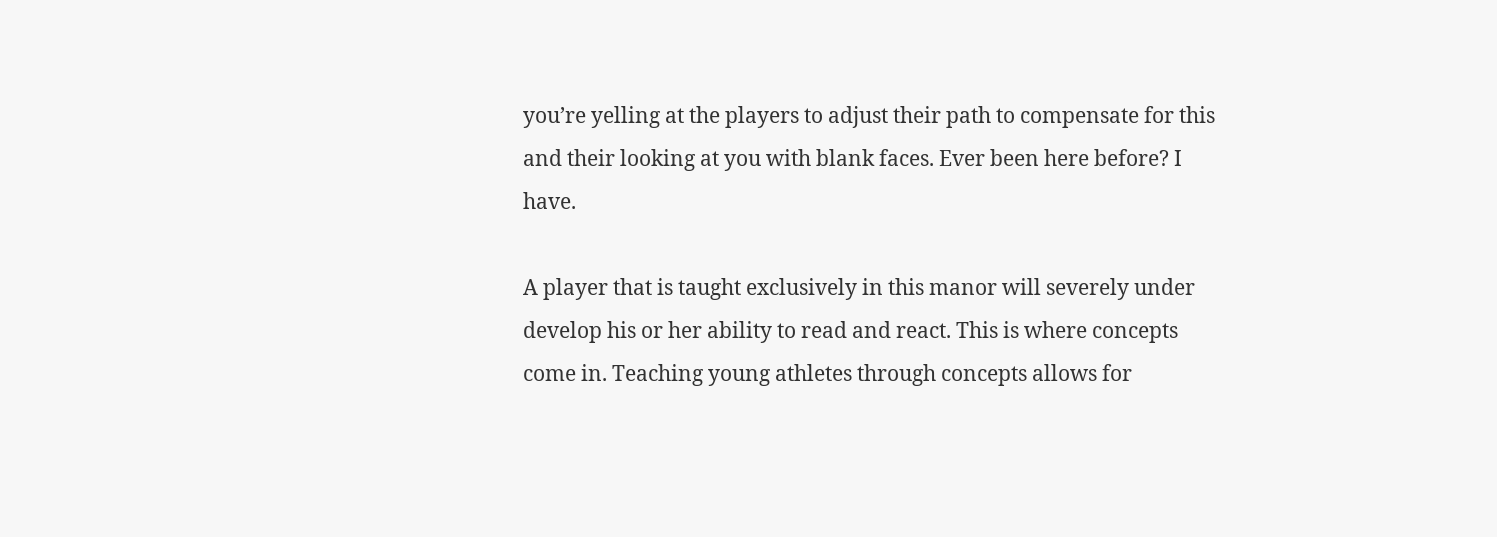you’re yelling at the players to adjust their path to compensate for this and their looking at you with blank faces. Ever been here before? I have.

A player that is taught exclusively in this manor will severely under develop his or her ability to read and react. This is where concepts come in. Teaching young athletes through concepts allows for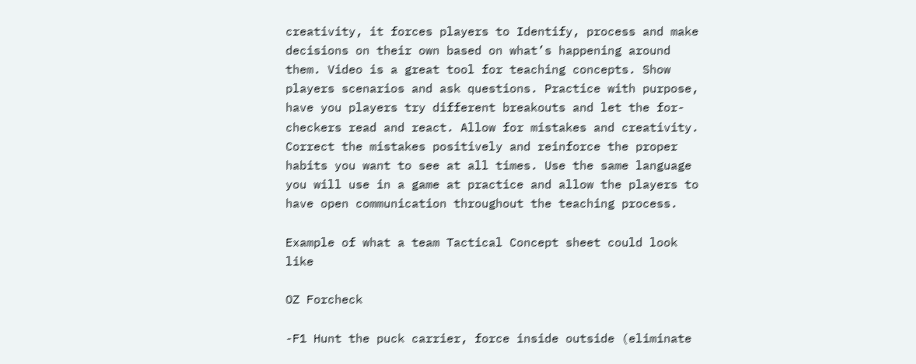creativity, it forces players to Identify, process and make decisions on their own based on what’s happening around them. Video is a great tool for teaching concepts. Show players scenarios and ask questions. Practice with purpose, have you players try different breakouts and let the for-checkers read and react. Allow for mistakes and creativity. Correct the mistakes positively and reinforce the proper habits you want to see at all times. Use the same language you will use in a game at practice and allow the players to have open communication throughout the teaching process.

Example of what a team Tactical Concept sheet could look like

OZ Forcheck

-F1 Hunt the puck carrier, force inside outside (eliminate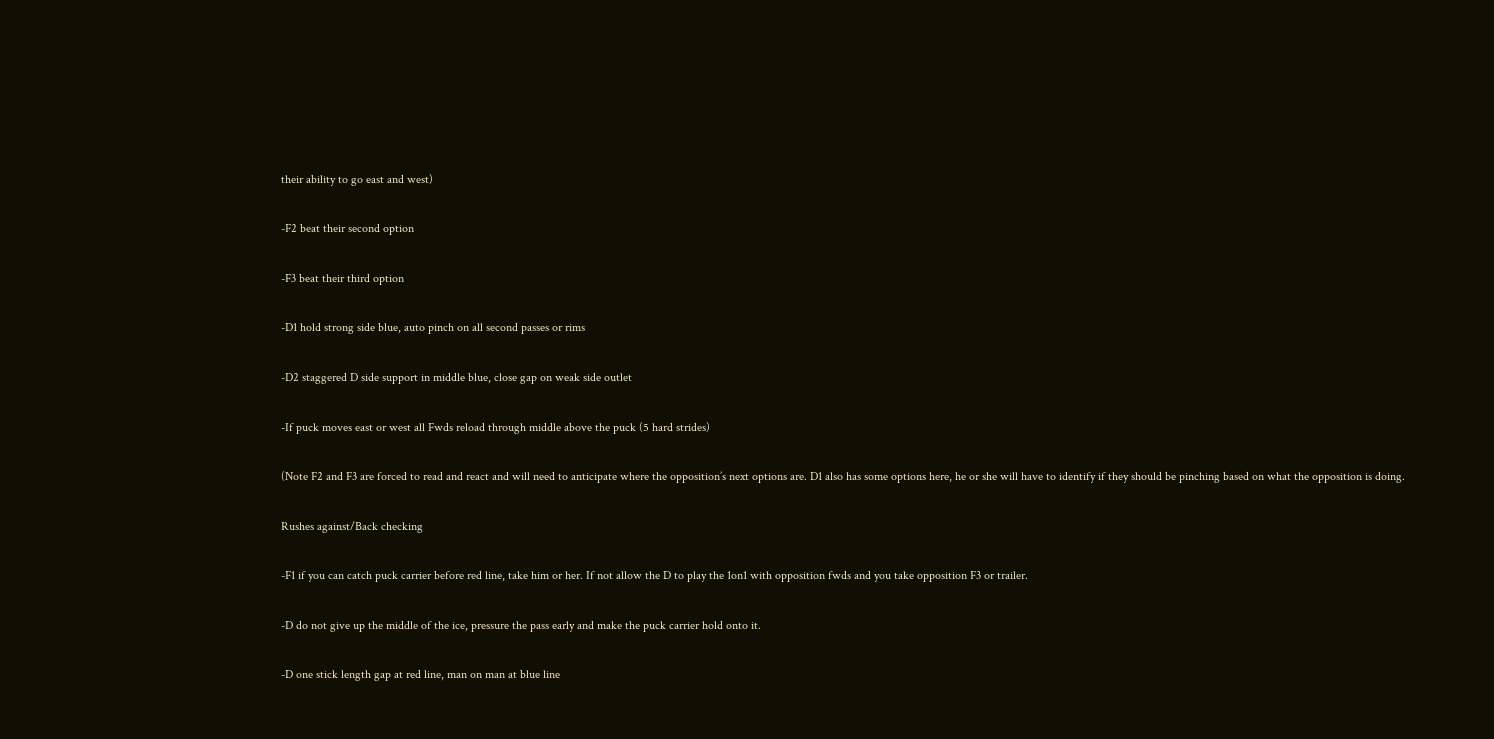their ability to go east and west)

-F2 beat their second option

-F3 beat their third option

-D1 hold strong side blue, auto pinch on all second passes or rims

-D2 staggered D side support in middle blue, close gap on weak side outlet

-If puck moves east or west all Fwds reload through middle above the puck (5 hard strides)

(Note F2 and F3 are forced to read and react and will need to anticipate where the opposition’s next options are. D1 also has some options here, he or she will have to identify if they should be pinching based on what the opposition is doing.

Rushes against/Back checking

-F1 if you can catch puck carrier before red line, take him or her. If not allow the D to play the 1on1 with opposition fwds and you take opposition F3 or trailer.

-D do not give up the middle of the ice, pressure the pass early and make the puck carrier hold onto it.

-D one stick length gap at red line, man on man at blue line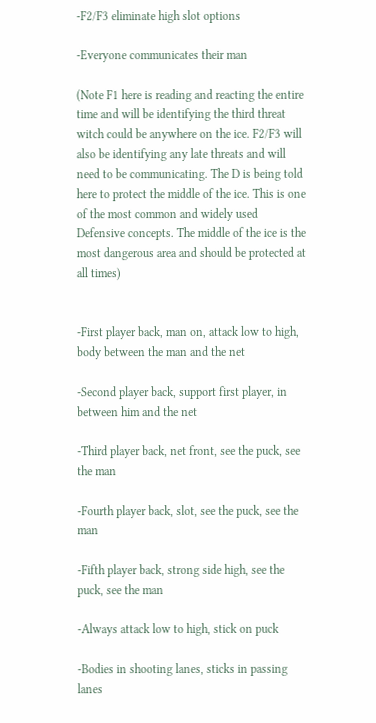-F2/F3 eliminate high slot options

-Everyone communicates their man

(Note F1 here is reading and reacting the entire time and will be identifying the third threat witch could be anywhere on the ice. F2/F3 will also be identifying any late threats and will need to be communicating. The D is being told here to protect the middle of the ice. This is one of the most common and widely used Defensive concepts. The middle of the ice is the most dangerous area and should be protected at all times)


-First player back, man on, attack low to high, body between the man and the net

-Second player back, support first player, in between him and the net

-Third player back, net front, see the puck, see the man

-Fourth player back, slot, see the puck, see the man

-Fifth player back, strong side high, see the puck, see the man

-Always attack low to high, stick on puck

-Bodies in shooting lanes, sticks in passing lanes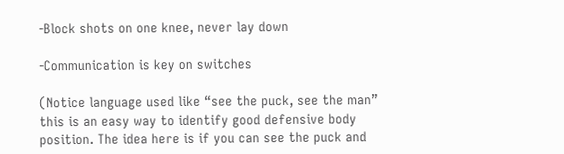-Block shots on one knee, never lay down

-Communication is key on switches

(Notice language used like “see the puck, see the man” this is an easy way to identify good defensive body position. The idea here is if you can see the puck and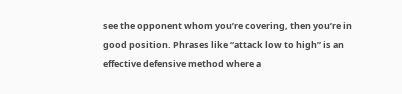see the opponent whom you’re covering, then you’re in good position. Phrases like “attack low to high” is an effective defensive method where a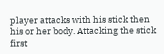player attacks with his stick then his or her body. Attacking the stick first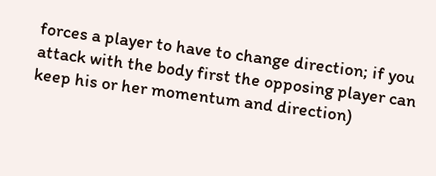forces a player to have to change direction; if you attack with the body first the opposing player can keep his or her momentum and direction)